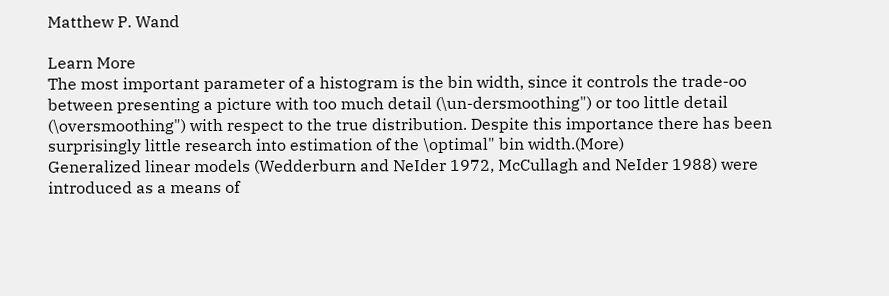Matthew P. Wand

Learn More
The most important parameter of a histogram is the bin width, since it controls the trade-oo between presenting a picture with too much detail (\un-dersmoothing") or too little detail (\oversmoothing") with respect to the true distribution. Despite this importance there has been surprisingly little research into estimation of the \optimal" bin width.(More)
Generalized linear models (Wedderburn and NeIder 1972, McCullagh and NeIder 1988) were introduced as a means of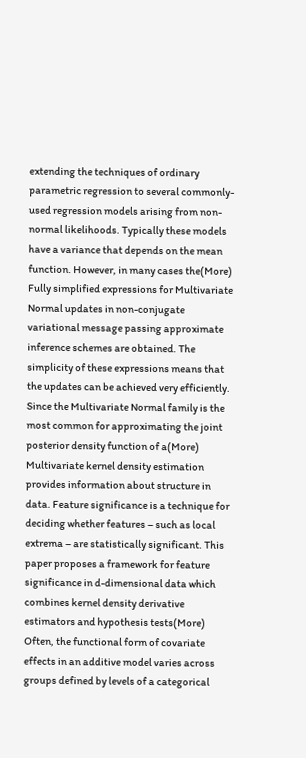extending the techniques of ordinary parametric regression to several commonly-used regression models arising from non-normal likelihoods. Typically these models have a variance that depends on the mean function. However, in many cases the(More)
Fully simplified expressions for Multivariate Normal updates in non-conjugate variational message passing approximate inference schemes are obtained. The simplicity of these expressions means that the updates can be achieved very efficiently. Since the Multivariate Normal family is the most common for approximating the joint posterior density function of a(More)
Multivariate kernel density estimation provides information about structure in data. Feature significance is a technique for deciding whether features – such as local extrema – are statistically significant. This paper proposes a framework for feature significance in d-dimensional data which combines kernel density derivative estimators and hypothesis tests(More)
Often, the functional form of covariate effects in an additive model varies across groups defined by levels of a categorical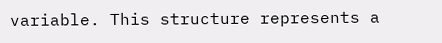variable. This structure represents a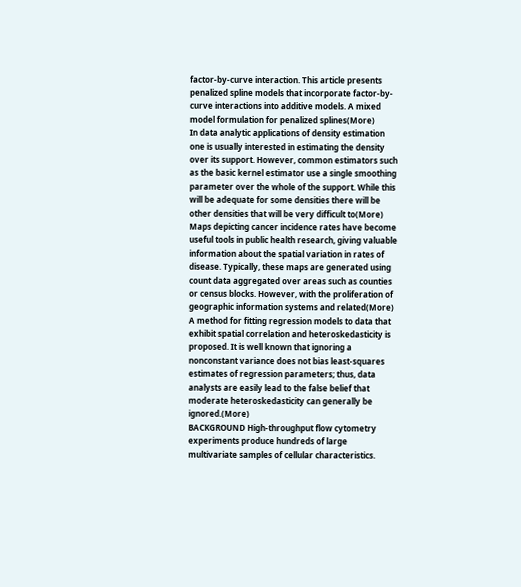factor-by-curve interaction. This article presents penalized spline models that incorporate factor-by-curve interactions into additive models. A mixed model formulation for penalized splines(More)
In data analytic applications of density estimation one is usually interested in estimating the density over its support. However, common estimators such as the basic kernel estimator use a single smoothing parameter over the whole of the support. While this will be adequate for some densities there will be other densities that will be very difficult to(More)
Maps depicting cancer incidence rates have become useful tools in public health research, giving valuable information about the spatial variation in rates of disease. Typically, these maps are generated using count data aggregated over areas such as counties or census blocks. However, with the proliferation of geographic information systems and related(More)
A method for fitting regression models to data that exhibit spatial correlation and heteroskedasticity is proposed. It is well known that ignoring a nonconstant variance does not bias least-squares estimates of regression parameters; thus, data analysts are easily lead to the false belief that moderate heteroskedasticity can generally be ignored.(More)
BACKGROUND High-throughput flow cytometry experiments produce hundreds of large multivariate samples of cellular characteristics.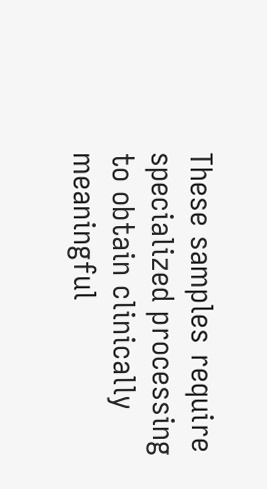These samples require specialized processing to obtain clinically meaningful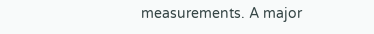measurements. A major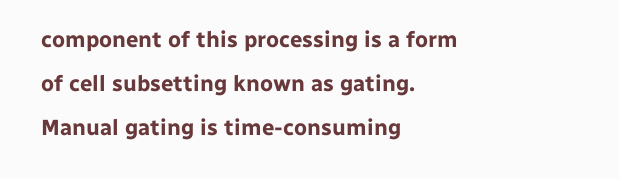component of this processing is a form of cell subsetting known as gating. Manual gating is time-consuming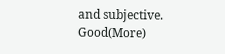and subjective. Good(More)